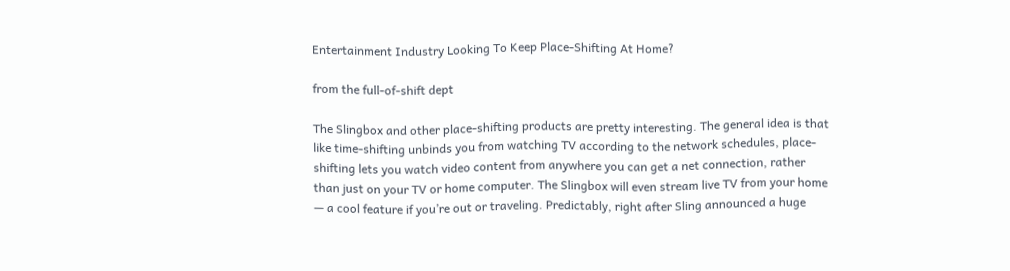Entertainment Industry Looking To Keep Place-Shifting At Home?

from the full-of-shift dept

The Slingbox and other place-shifting products are pretty interesting. The general idea is that like time-shifting unbinds you from watching TV according to the network schedules, place-shifting lets you watch video content from anywhere you can get a net connection, rather than just on your TV or home computer. The Slingbox will even stream live TV from your home — a cool feature if you’re out or traveling. Predictably, right after Sling announced a huge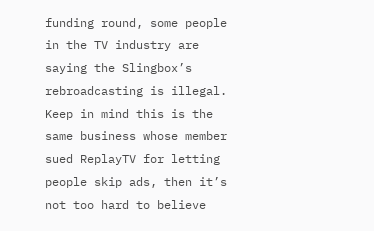funding round, some people in the TV industry are saying the Slingbox’s rebroadcasting is illegal. Keep in mind this is the same business whose member sued ReplayTV for letting people skip ads, then it’s not too hard to believe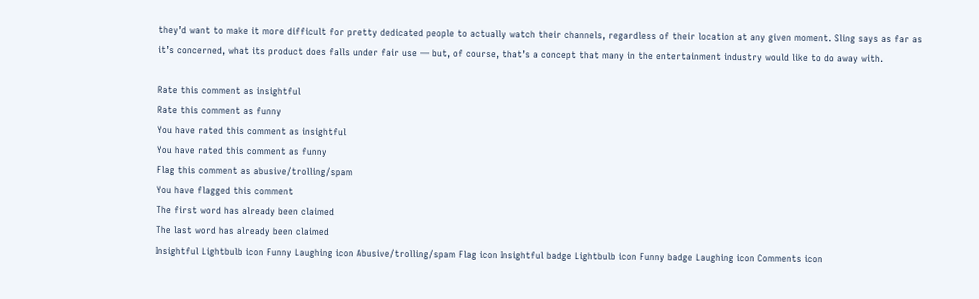they’d want to make it more difficult for pretty dedicated people to actually watch their channels, regardless of their location at any given moment. Sling says as far as it’s concerned, what its product does falls under fair use — but, of course, that’s a concept that many in the entertainment industry would like to do away with.

Rate this comment as insightful
Rate this comment as funny
You have rated this comment as insightful
You have rated this comment as funny
Flag this comment as abusive/trolling/spam
You have flagged this comment
The first word has already been claimed
The last word has already been claimed
Insightful Lightbulb icon Funny Laughing icon Abusive/trolling/spam Flag icon Insightful badge Lightbulb icon Funny badge Laughing icon Comments icon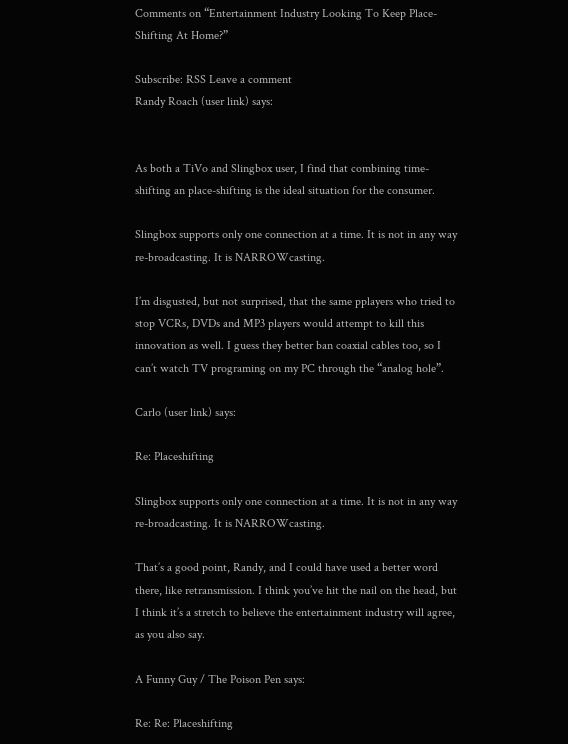Comments on “Entertainment Industry Looking To Keep Place-Shifting At Home?”

Subscribe: RSS Leave a comment
Randy Roach (user link) says:


As both a TiVo and Slingbox user, I find that combining time-shifting an place-shifting is the ideal situation for the consumer.

Slingbox supports only one connection at a time. It is not in any way re-broadcasting. It is NARROWcasting.

I’m disgusted, but not surprised, that the same pplayers who tried to stop VCRs, DVDs and MP3 players would attempt to kill this innovation as well. I guess they better ban coaxial cables too, so I can’t watch TV programing on my PC through the “analog hole”.

Carlo (user link) says:

Re: Placeshifting

Slingbox supports only one connection at a time. It is not in any way re-broadcasting. It is NARROWcasting.

That’s a good point, Randy, and I could have used a better word there, like retransmission. I think you’ve hit the nail on the head, but I think it’s a stretch to believe the entertainment industry will agree, as you also say.

A Funny Guy / The Poison Pen says:

Re: Re: Placeshifting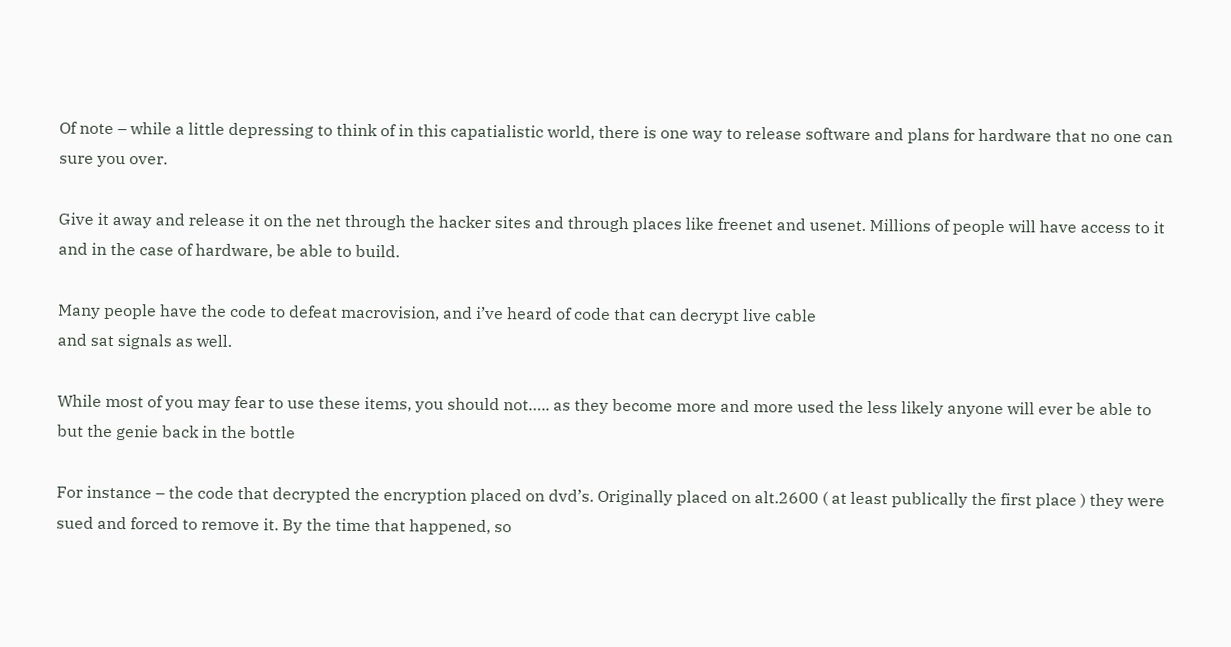Of note – while a little depressing to think of in this capatialistic world, there is one way to release software and plans for hardware that no one can sure you over.

Give it away and release it on the net through the hacker sites and through places like freenet and usenet. Millions of people will have access to it and in the case of hardware, be able to build.

Many people have the code to defeat macrovision, and i’ve heard of code that can decrypt live cable
and sat signals as well.

While most of you may fear to use these items, you should not….. as they become more and more used the less likely anyone will ever be able to but the genie back in the bottle

For instance – the code that decrypted the encryption placed on dvd’s. Originally placed on alt.2600 ( at least publically the first place ) they were sued and forced to remove it. By the time that happened, so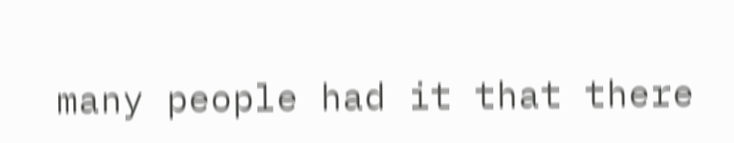many people had it that there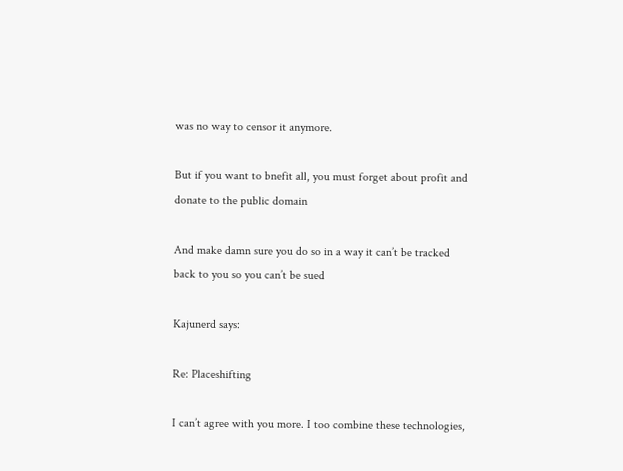was no way to censor it anymore.

But if you want to bnefit all, you must forget about profit and donate to the public domain

And make damn sure you do so in a way it can’t be tracked back to you so you can’t be sued

Kajunerd says:

Re: Placeshifting

I can’t agree with you more. I too combine these technologies,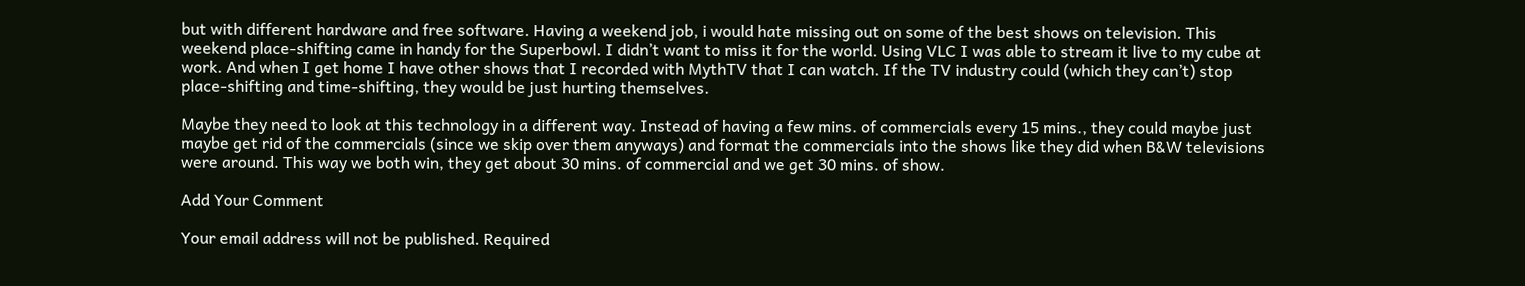but with different hardware and free software. Having a weekend job, i would hate missing out on some of the best shows on television. This weekend place-shifting came in handy for the Superbowl. I didn’t want to miss it for the world. Using VLC I was able to stream it live to my cube at work. And when I get home I have other shows that I recorded with MythTV that I can watch. If the TV industry could (which they can’t) stop place-shifting and time-shifting, they would be just hurting themselves.

Maybe they need to look at this technology in a different way. Instead of having a few mins. of commercials every 15 mins., they could maybe just maybe get rid of the commercials (since we skip over them anyways) and format the commercials into the shows like they did when B&W televisions were around. This way we both win, they get about 30 mins. of commercial and we get 30 mins. of show.

Add Your Comment

Your email address will not be published. Required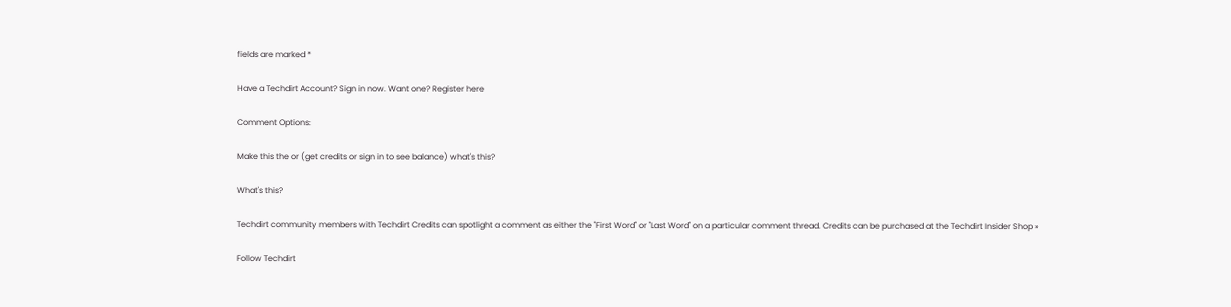fields are marked *

Have a Techdirt Account? Sign in now. Want one? Register here

Comment Options:

Make this the or (get credits or sign in to see balance) what's this?

What's this?

Techdirt community members with Techdirt Credits can spotlight a comment as either the "First Word" or "Last Word" on a particular comment thread. Credits can be purchased at the Techdirt Insider Shop »

Follow Techdirt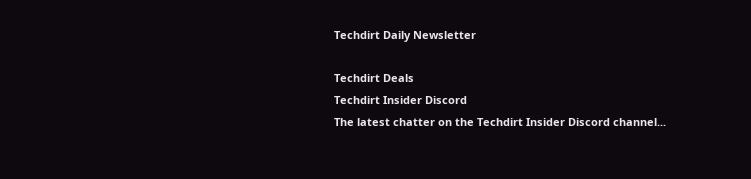Techdirt Daily Newsletter

Techdirt Deals
Techdirt Insider Discord
The latest chatter on the Techdirt Insider Discord channel...